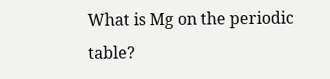What is Mg on the periodic table?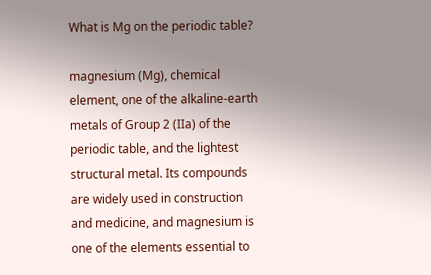What is Mg on the periodic table?

magnesium (Mg), chemical element, one of the alkaline-earth metals of Group 2 (IIa) of the periodic table, and the lightest structural metal. Its compounds are widely used in construction and medicine, and magnesium is one of the elements essential to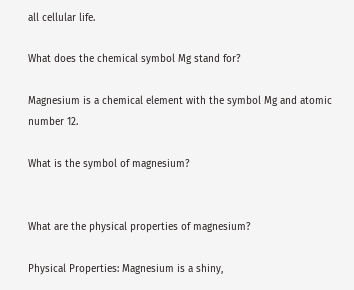all cellular life.

What does the chemical symbol Mg stand for?

Magnesium is a chemical element with the symbol Mg and atomic number 12.

What is the symbol of magnesium?


What are the physical properties of magnesium?

Physical Properties: Magnesium is a shiny,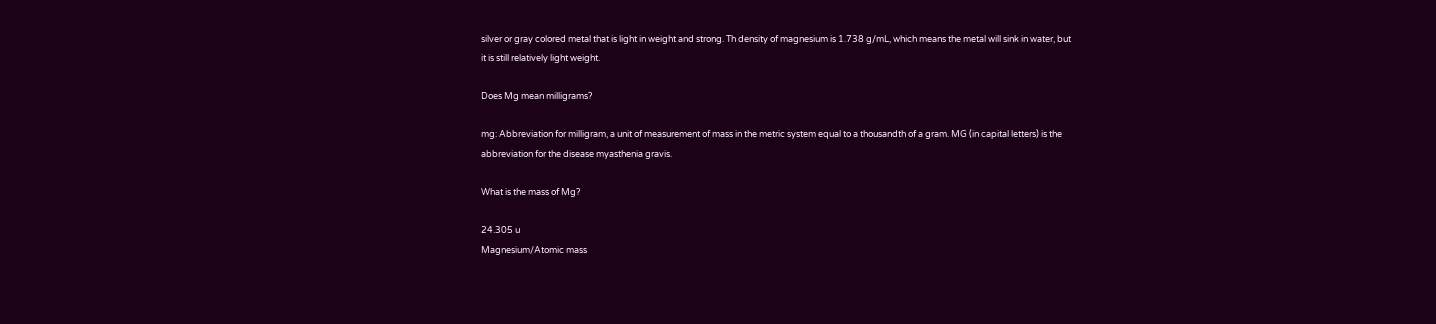silver or gray colored metal that is light in weight and strong. Th density of magnesium is 1.738 g/mL, which means the metal will sink in water, but it is still relatively light weight.

Does Mg mean milligrams?

mg: Abbreviation for milligram, a unit of measurement of mass in the metric system equal to a thousandth of a gram. MG (in capital letters) is the abbreviation for the disease myasthenia gravis.

What is the mass of Mg?

24.305 u
Magnesium/Atomic mass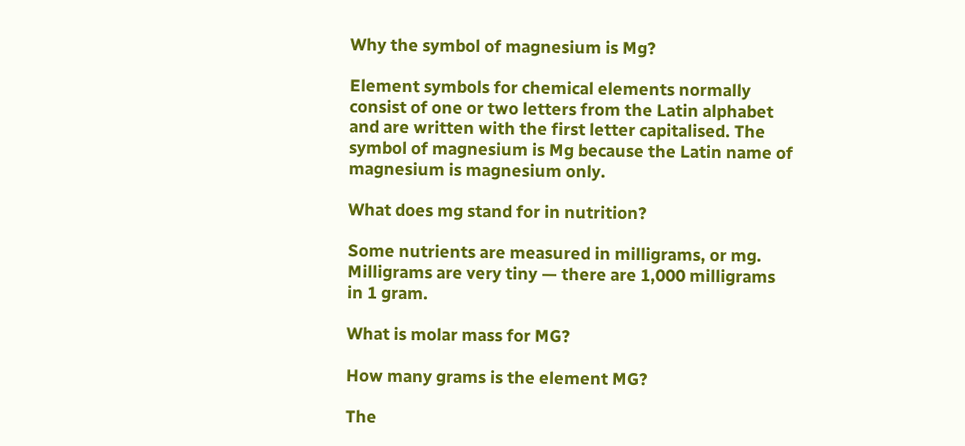Why the symbol of magnesium is Mg?

Element symbols for chemical elements normally consist of one or two letters from the Latin alphabet and are written with the first letter capitalised. The symbol of magnesium is Mg because the Latin name of magnesium is magnesium only.

What does mg stand for in nutrition?

Some nutrients are measured in milligrams, or mg. Milligrams are very tiny — there are 1,000 milligrams in 1 gram.

What is molar mass for MG?

How many grams is the element MG?

The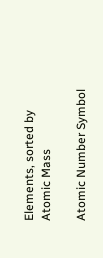Elements, sorted by Atomic Mass

Atomic Number Symbol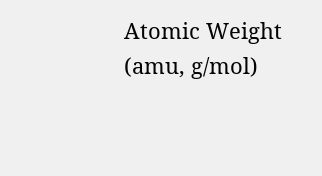Atomic Weight (amu, g/mol)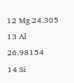12 Mg 24.305
13 Al 26.98154
14 Si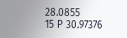28.0855
15 P 30.97376